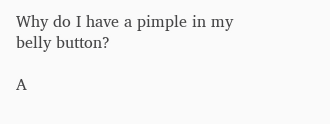Why do I have a pimple in my belly button?

A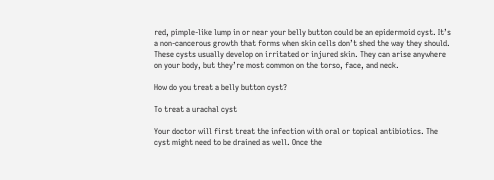red, pimple-like lump in or near your belly button could be an epidermoid cyst. It’s a non-cancerous growth that forms when skin cells don’t shed the way they should. These cysts usually develop on irritated or injured skin. They can arise anywhere on your body, but they’re most common on the torso, face, and neck.

How do you treat a belly button cyst?

To treat a urachal cyst

Your doctor will first treat the infection with oral or topical antibiotics. The cyst might need to be drained as well. Once the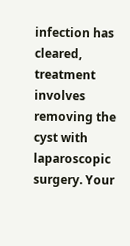infection has cleared, treatment involves removing the cyst with laparoscopic surgery. Your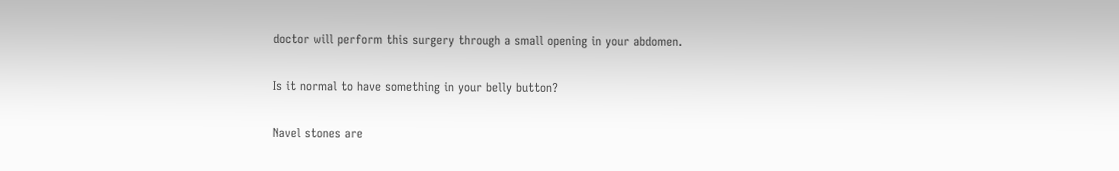doctor will perform this surgery through a small opening in your abdomen.

Is it normal to have something in your belly button?

Navel stones are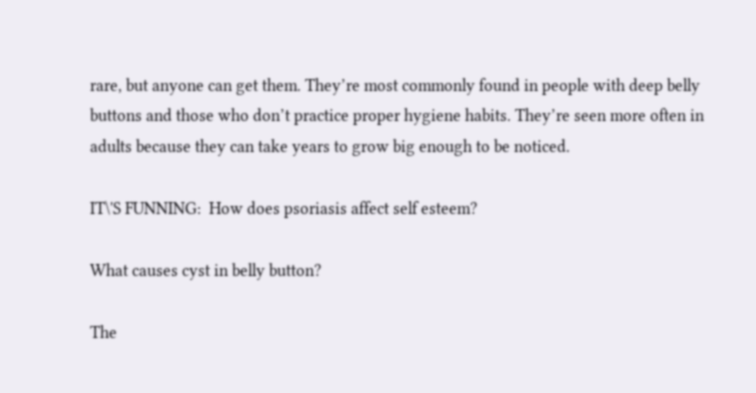rare, but anyone can get them. They’re most commonly found in people with deep belly buttons and those who don’t practice proper hygiene habits. They’re seen more often in adults because they can take years to grow big enough to be noticed.

IT\'S FUNNING:  How does psoriasis affect self esteem?

What causes cyst in belly button?

The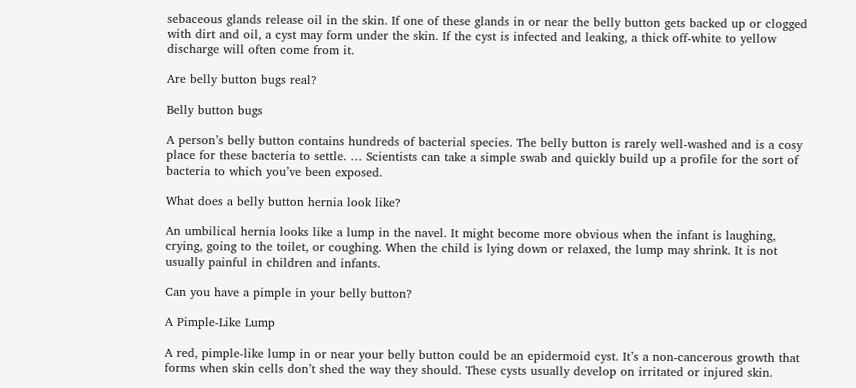sebaceous glands release oil in the skin. If one of these glands in or near the belly button gets backed up or clogged with dirt and oil, a cyst may form under the skin. If the cyst is infected and leaking, a thick off-white to yellow discharge will often come from it.

Are belly button bugs real?

Belly button bugs

A person’s belly button contains hundreds of bacterial species. The belly button is rarely well-washed and is a cosy place for these bacteria to settle. … Scientists can take a simple swab and quickly build up a profile for the sort of bacteria to which you’ve been exposed.

What does a belly button hernia look like?

An umbilical hernia looks like a lump in the navel. It might become more obvious when the infant is laughing, crying, going to the toilet, or coughing. When the child is lying down or relaxed, the lump may shrink. It is not usually painful in children and infants.

Can you have a pimple in your belly button?

A Pimple-Like Lump

A red, pimple-like lump in or near your belly button could be an epidermoid cyst. It’s a non-cancerous growth that forms when skin cells don’t shed the way they should. These cysts usually develop on irritated or injured skin.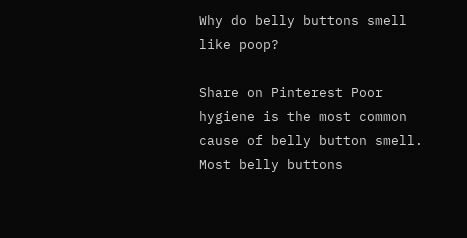Why do belly buttons smell like poop?

Share on Pinterest Poor hygiene is the most common cause of belly button smell. Most belly buttons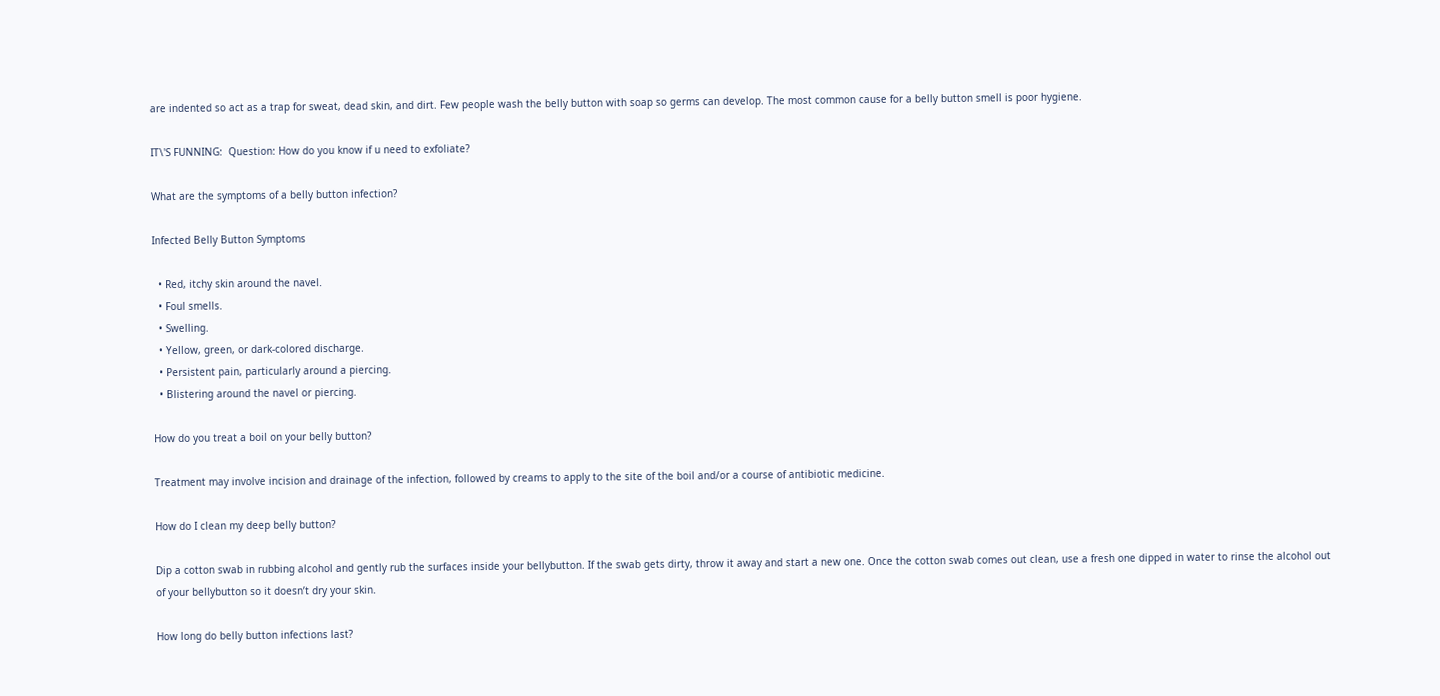are indented so act as a trap for sweat, dead skin, and dirt. Few people wash the belly button with soap so germs can develop. The most common cause for a belly button smell is poor hygiene.

IT\'S FUNNING:  Question: How do you know if u need to exfoliate?

What are the symptoms of a belly button infection?

Infected Belly Button Symptoms

  • Red, itchy skin around the navel.
  • Foul smells.
  • Swelling.
  • Yellow, green, or dark-colored discharge.
  • Persistent pain, particularly around a piercing.
  • Blistering around the navel or piercing.

How do you treat a boil on your belly button?

Treatment may involve incision and drainage of the infection, followed by creams to apply to the site of the boil and/or a course of antibiotic medicine.

How do I clean my deep belly button?

Dip a cotton swab in rubbing alcohol and gently rub the surfaces inside your bellybutton. If the swab gets dirty, throw it away and start a new one. Once the cotton swab comes out clean, use a fresh one dipped in water to rinse the alcohol out of your bellybutton so it doesn’t dry your skin.

How long do belly button infections last?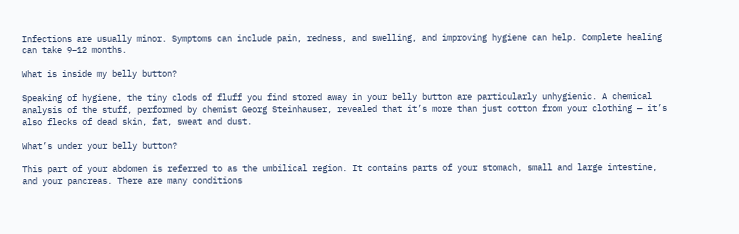Infections are usually minor. Symptoms can include pain, redness, and swelling, and improving hygiene can help. Complete healing can take 9–12 months.

What is inside my belly button?

Speaking of hygiene, the tiny clods of fluff you find stored away in your belly button are particularly unhygienic. A chemical analysis of the stuff, performed by chemist Georg Steinhauser, revealed that it’s more than just cotton from your clothing — it’s also flecks of dead skin, fat, sweat and dust.

What’s under your belly button?

This part of your abdomen is referred to as the umbilical region. It contains parts of your stomach, small and large intestine, and your pancreas. There are many conditions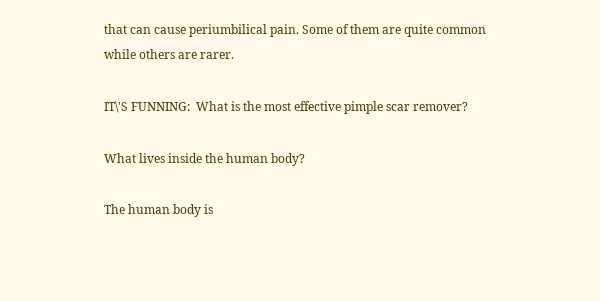that can cause periumbilical pain. Some of them are quite common while others are rarer.

IT\'S FUNNING:  What is the most effective pimple scar remover?

What lives inside the human body?

The human body is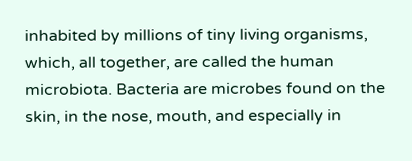inhabited by millions of tiny living organisms, which, all together, are called the human microbiota. Bacteria are microbes found on the skin, in the nose, mouth, and especially in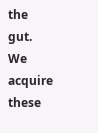the gut. We acquire these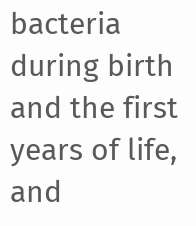bacteria during birth and the first years of life, and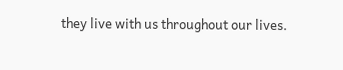they live with us throughout our lives.